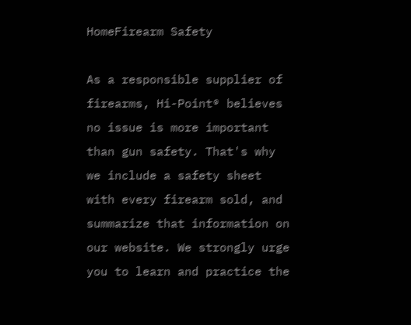HomeFirearm Safety

As a responsible supplier of firearms, Hi-Point® believes no issue is more important than gun safety. That's why we include a safety sheet with every firearm sold, and summarize that information on our website. We strongly urge you to learn and practice the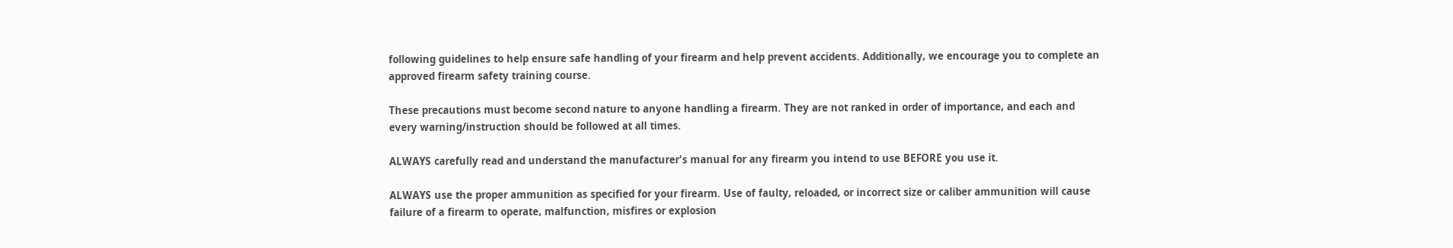following guidelines to help ensure safe handling of your firearm and help prevent accidents. Additionally, we encourage you to complete an approved firearm safety training course.

These precautions must become second nature to anyone handling a firearm. They are not ranked in order of importance, and each and every warning/instruction should be followed at all times.

ALWAYS carefully read and understand the manufacturer's manual for any firearm you intend to use BEFORE you use it.

ALWAYS use the proper ammunition as specified for your firearm. Use of faulty, reloaded, or incorrect size or caliber ammunition will cause failure of a firearm to operate, malfunction, misfires or explosion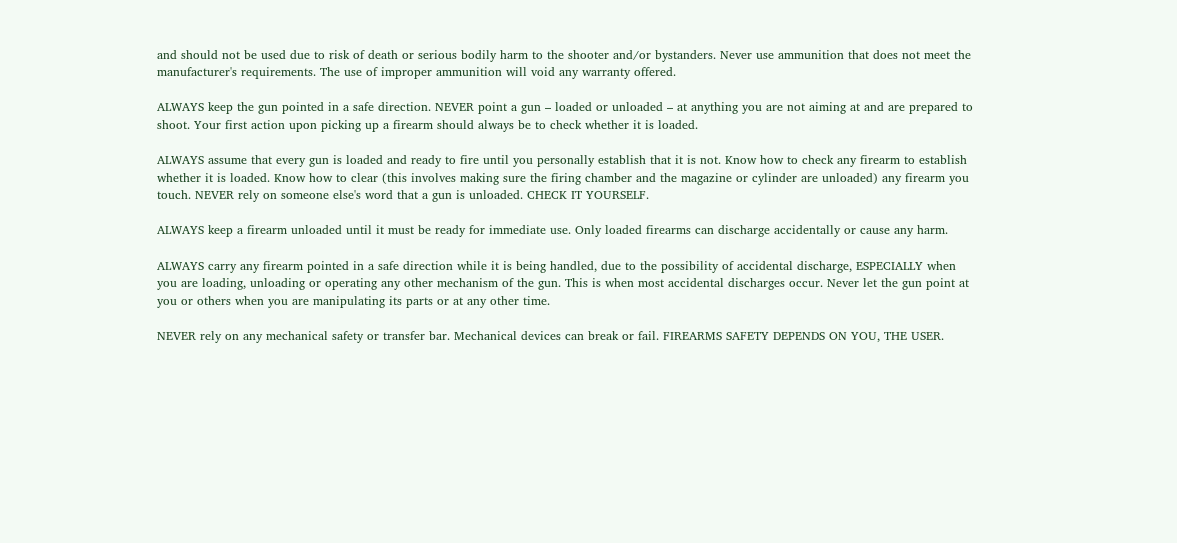and should not be used due to risk of death or serious bodily harm to the shooter and/or bystanders. Never use ammunition that does not meet the manufacturer's requirements. The use of improper ammunition will void any warranty offered.

ALWAYS keep the gun pointed in a safe direction. NEVER point a gun – loaded or unloaded – at anything you are not aiming at and are prepared to shoot. Your first action upon picking up a firearm should always be to check whether it is loaded.

ALWAYS assume that every gun is loaded and ready to fire until you personally establish that it is not. Know how to check any firearm to establish whether it is loaded. Know how to clear (this involves making sure the firing chamber and the magazine or cylinder are unloaded) any firearm you touch. NEVER rely on someone else's word that a gun is unloaded. CHECK IT YOURSELF.

ALWAYS keep a firearm unloaded until it must be ready for immediate use. Only loaded firearms can discharge accidentally or cause any harm.

ALWAYS carry any firearm pointed in a safe direction while it is being handled, due to the possibility of accidental discharge, ESPECIALLY when you are loading, unloading or operating any other mechanism of the gun. This is when most accidental discharges occur. Never let the gun point at you or others when you are manipulating its parts or at any other time.

NEVER rely on any mechanical safety or transfer bar. Mechanical devices can break or fail. FIREARMS SAFETY DEPENDS ON YOU, THE USER.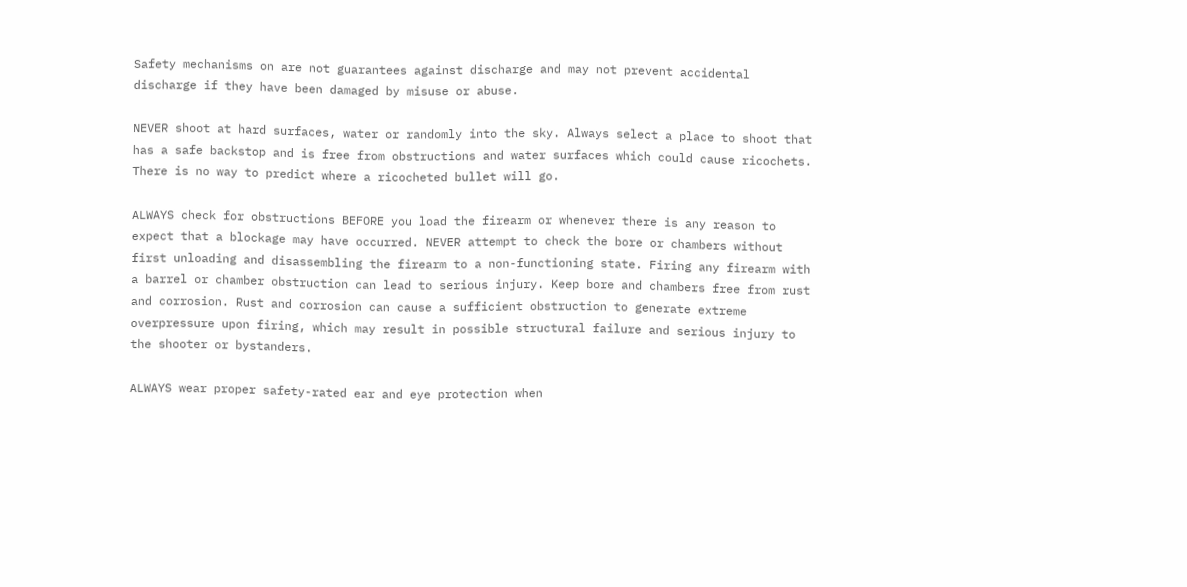Safety mechanisms on are not guarantees against discharge and may not prevent accidental discharge if they have been damaged by misuse or abuse.

NEVER shoot at hard surfaces, water or randomly into the sky. Always select a place to shoot that has a safe backstop and is free from obstructions and water surfaces which could cause ricochets. There is no way to predict where a ricocheted bullet will go.

ALWAYS check for obstructions BEFORE you load the firearm or whenever there is any reason to expect that a blockage may have occurred. NEVER attempt to check the bore or chambers without first unloading and disassembling the firearm to a non-functioning state. Firing any firearm with a barrel or chamber obstruction can lead to serious injury. Keep bore and chambers free from rust and corrosion. Rust and corrosion can cause a sufficient obstruction to generate extreme overpressure upon firing, which may result in possible structural failure and serious injury to the shooter or bystanders.

ALWAYS wear proper safety-rated ear and eye protection when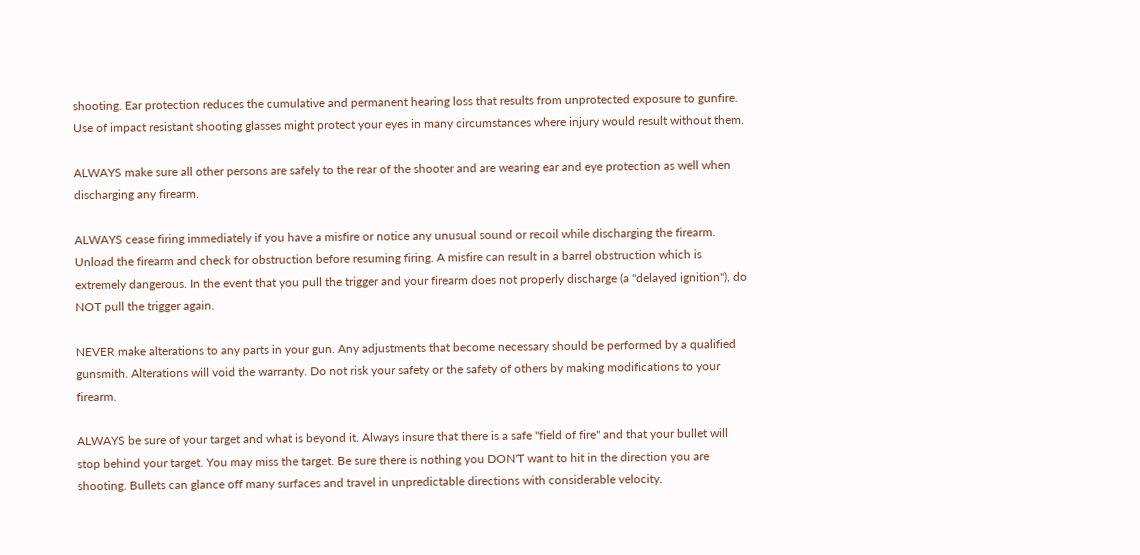shooting. Ear protection reduces the cumulative and permanent hearing loss that results from unprotected exposure to gunfire. Use of impact resistant shooting glasses might protect your eyes in many circumstances where injury would result without them.

ALWAYS make sure all other persons are safely to the rear of the shooter and are wearing ear and eye protection as well when discharging any firearm.

ALWAYS cease firing immediately if you have a misfire or notice any unusual sound or recoil while discharging the firearm. Unload the firearm and check for obstruction before resuming firing. A misfire can result in a barrel obstruction which is extremely dangerous. In the event that you pull the trigger and your firearm does not properly discharge (a "delayed ignition"), do NOT pull the trigger again.

NEVER make alterations to any parts in your gun. Any adjustments that become necessary should be performed by a qualified gunsmith. Alterations will void the warranty. Do not risk your safety or the safety of others by making modifications to your firearm.

ALWAYS be sure of your target and what is beyond it. Always insure that there is a safe "field of fire" and that your bullet will stop behind your target. You may miss the target. Be sure there is nothing you DON'T want to hit in the direction you are shooting. Bullets can glance off many surfaces and travel in unpredictable directions with considerable velocity.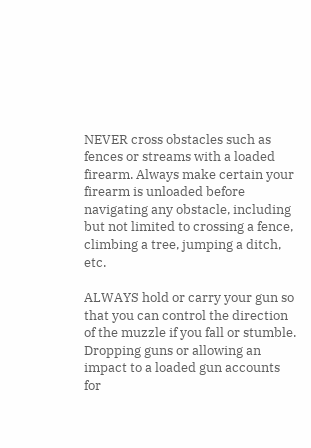NEVER cross obstacles such as fences or streams with a loaded firearm. Always make certain your firearm is unloaded before navigating any obstacle, including but not limited to crossing a fence, climbing a tree, jumping a ditch, etc.

ALWAYS hold or carry your gun so that you can control the direction of the muzzle if you fall or stumble. Dropping guns or allowing an impact to a loaded gun accounts for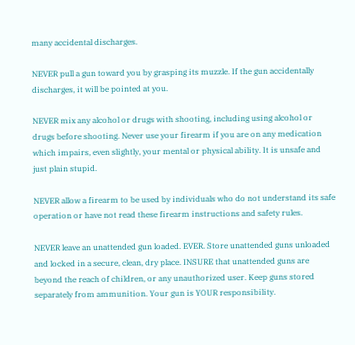many accidental discharges.

NEVER pull a gun toward you by grasping its muzzle. If the gun accidentally discharges, it will be pointed at you.

NEVER mix any alcohol or drugs with shooting, including using alcohol or drugs before shooting. Never use your firearm if you are on any medication which impairs, even slightly, your mental or physical ability. It is unsafe and just plain stupid.

NEVER allow a firearm to be used by individuals who do not understand its safe operation or have not read these firearm instructions and safety rules.

NEVER leave an unattended gun loaded. EVER. Store unattended guns unloaded and locked in a secure, clean, dry place. INSURE that unattended guns are beyond the reach of children, or any unauthorized user. Keep guns stored separately from ammunition. Your gun is YOUR responsibility.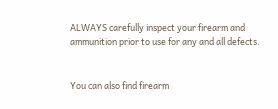ALWAYS carefully inspect your firearm and ammunition prior to use for any and all defects.


You can also find firearm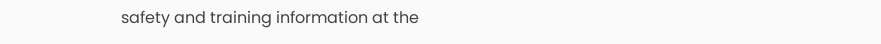safety and training information at the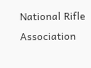National Rifle Association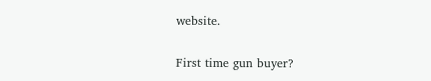website.

First time gun buyer?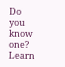Do you know one?
Learn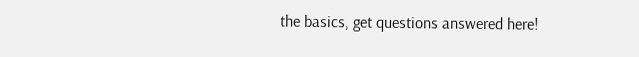the basics, get questions answered here!